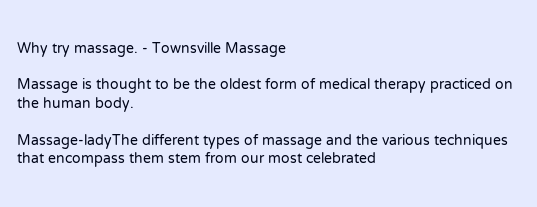Why try massage. - Townsville Massage

Massage is thought to be the oldest form of medical therapy practiced on the human body.

Massage-ladyThe different types of massage and the various techniques that encompass them stem from our most celebrated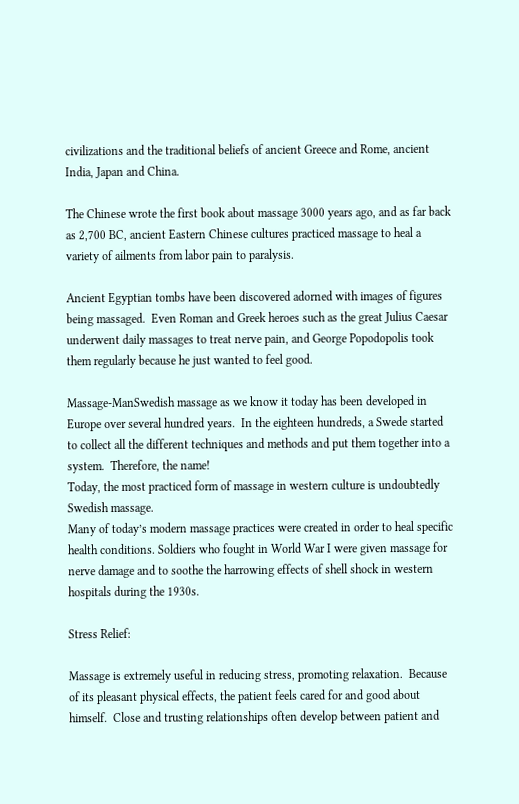civilizations and the traditional beliefs of ancient Greece and Rome, ancient India, Japan and China.

The Chinese wrote the first book about massage 3000 years ago, and as far back as 2,700 BC, ancient Eastern Chinese cultures practiced massage to heal a variety of ailments from labor pain to paralysis.

Ancient Egyptian tombs have been discovered adorned with images of figures being massaged.  Even Roman and Greek heroes such as the great Julius Caesar underwent daily massages to treat nerve pain, and George Popodopolis took them regularly because he just wanted to feel good.

Massage-ManSwedish massage as we know it today has been developed in Europe over several hundred years.  In the eighteen hundreds, a Swede started to collect all the different techniques and methods and put them together into a system.  Therefore, the name!
Today, the most practiced form of massage in western culture is undoubtedly Swedish massage.
Many of today’s modern massage practices were created in order to heal specific health conditions. Soldiers who fought in World War I were given massage for nerve damage and to soothe the harrowing effects of shell shock in western hospitals during the 1930s.

Stress Relief:

Massage is extremely useful in reducing stress, promoting relaxation.  Because of its pleasant physical effects, the patient feels cared for and good about himself.  Close and trusting relationships often develop between patient and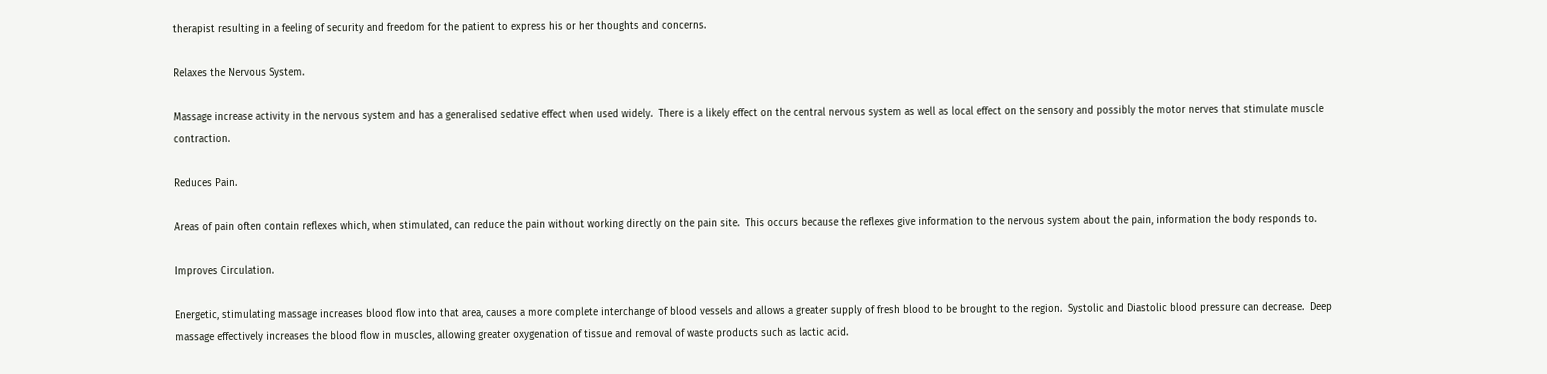therapist resulting in a feeling of security and freedom for the patient to express his or her thoughts and concerns.

Relaxes the Nervous System.

Massage increase activity in the nervous system and has a generalised sedative effect when used widely.  There is a likely effect on the central nervous system as well as local effect on the sensory and possibly the motor nerves that stimulate muscle contraction.

Reduces Pain.

Areas of pain often contain reflexes which, when stimulated, can reduce the pain without working directly on the pain site.  This occurs because the reflexes give information to the nervous system about the pain, information the body responds to.

Improves Circulation.

Energetic, stimulating massage increases blood flow into that area, causes a more complete interchange of blood vessels and allows a greater supply of fresh blood to be brought to the region.  Systolic and Diastolic blood pressure can decrease.  Deep massage effectively increases the blood flow in muscles, allowing greater oxygenation of tissue and removal of waste products such as lactic acid.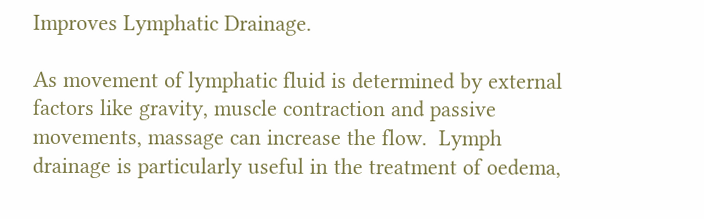Improves Lymphatic Drainage.

As movement of lymphatic fluid is determined by external factors like gravity, muscle contraction and passive movements, massage can increase the flow.  Lymph drainage is particularly useful in the treatment of oedema,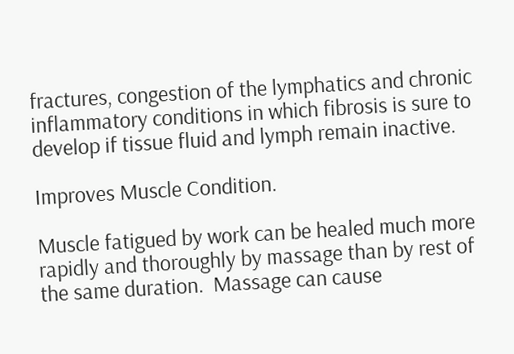fractures, congestion of the lymphatics and chronic inflammatory conditions in which fibrosis is sure to develop if tissue fluid and lymph remain inactive.

Improves Muscle Condition.

Muscle fatigued by work can be healed much more rapidly and thoroughly by massage than by rest of the same duration.  Massage can cause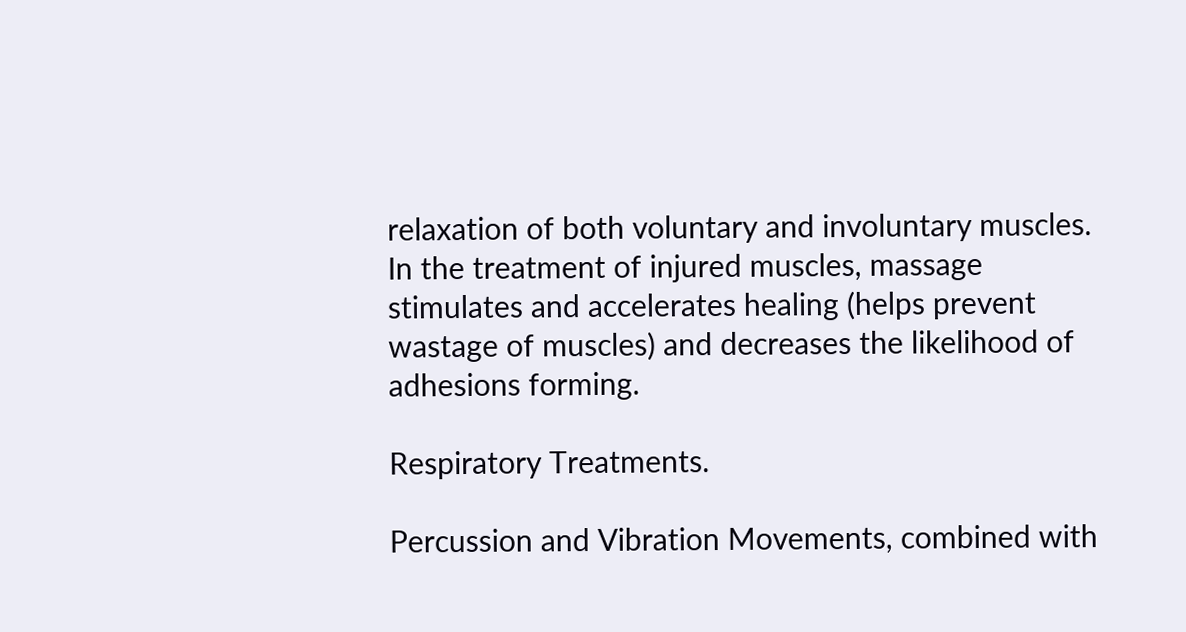relaxation of both voluntary and involuntary muscles.  In the treatment of injured muscles, massage stimulates and accelerates healing (helps prevent wastage of muscles) and decreases the likelihood of adhesions forming.

Respiratory Treatments.

Percussion and Vibration Movements, combined with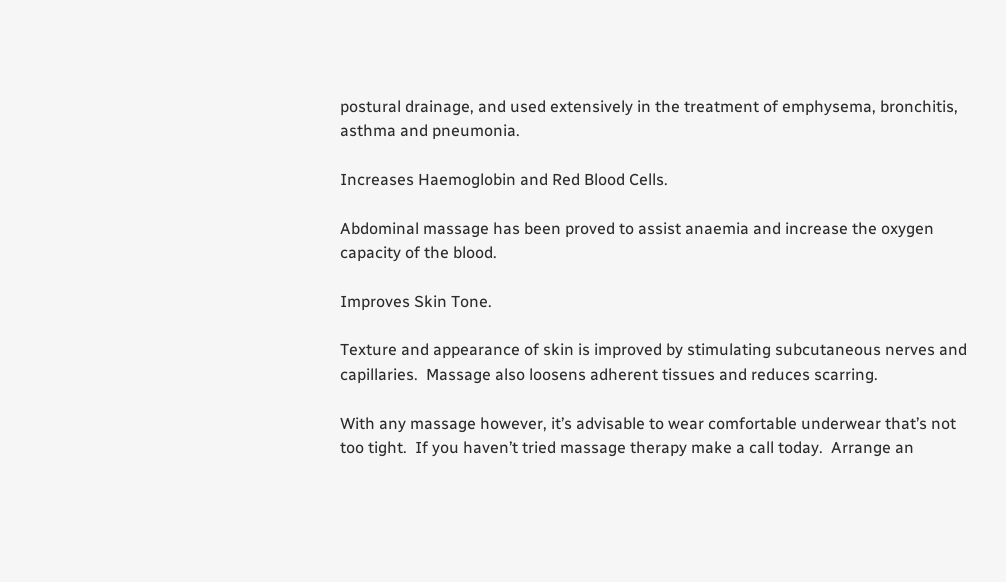postural drainage, and used extensively in the treatment of emphysema, bronchitis, asthma and pneumonia.

Increases Haemoglobin and Red Blood Cells.

Abdominal massage has been proved to assist anaemia and increase the oxygen capacity of the blood.

Improves Skin Tone.

Texture and appearance of skin is improved by stimulating subcutaneous nerves and capillaries.  Massage also loosens adherent tissues and reduces scarring.

With any massage however, it’s advisable to wear comfortable underwear that’s not too tight.  If you haven’t tried massage therapy make a call today.  Arrange an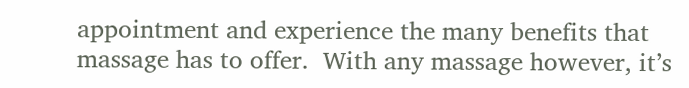appointment and experience the many benefits that massage has to offer.  With any massage however, it’s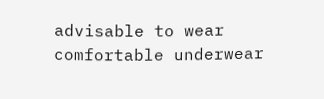advisable to wear comfortable underwear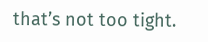that’s not too tight.